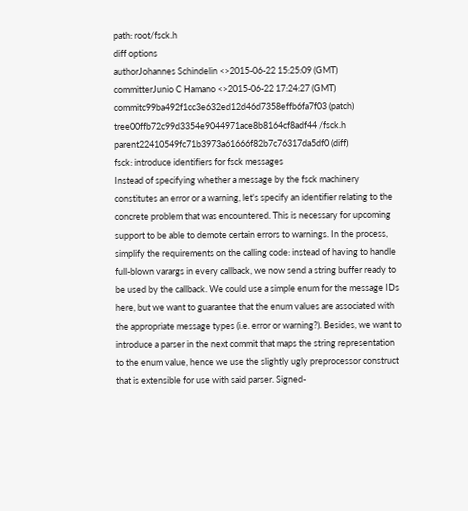path: root/fsck.h
diff options
authorJohannes Schindelin <>2015-06-22 15:25:09 (GMT)
committerJunio C Hamano <>2015-06-22 17:24:27 (GMT)
commitc99ba492f1cc3e632ed12d46d7358effb6fa7f03 (patch)
tree00ffb72c99d3354e9044971ace8b8164cf8adf44 /fsck.h
parent22410549fc71b3973a61666f82b7c76317da5df0 (diff)
fsck: introduce identifiers for fsck messages
Instead of specifying whether a message by the fsck machinery constitutes an error or a warning, let's specify an identifier relating to the concrete problem that was encountered. This is necessary for upcoming support to be able to demote certain errors to warnings. In the process, simplify the requirements on the calling code: instead of having to handle full-blown varargs in every callback, we now send a string buffer ready to be used by the callback. We could use a simple enum for the message IDs here, but we want to guarantee that the enum values are associated with the appropriate message types (i.e. error or warning?). Besides, we want to introduce a parser in the next commit that maps the string representation to the enum value, hence we use the slightly ugly preprocessor construct that is extensible for use with said parser. Signed-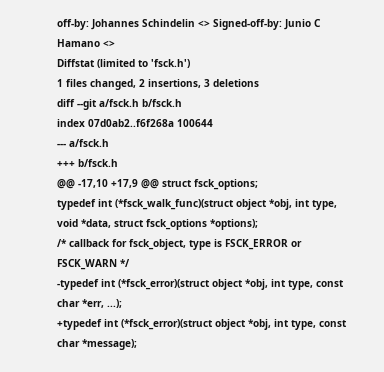off-by: Johannes Schindelin <> Signed-off-by: Junio C Hamano <>
Diffstat (limited to 'fsck.h')
1 files changed, 2 insertions, 3 deletions
diff --git a/fsck.h b/fsck.h
index 07d0ab2..f6f268a 100644
--- a/fsck.h
+++ b/fsck.h
@@ -17,10 +17,9 @@ struct fsck_options;
typedef int (*fsck_walk_func)(struct object *obj, int type, void *data, struct fsck_options *options);
/* callback for fsck_object, type is FSCK_ERROR or FSCK_WARN */
-typedef int (*fsck_error)(struct object *obj, int type, const char *err, ...);
+typedef int (*fsck_error)(struct object *obj, int type, const char *message);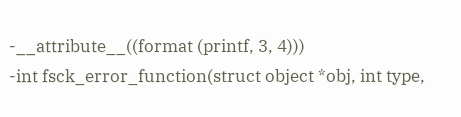-__attribute__((format (printf, 3, 4)))
-int fsck_error_function(struct object *obj, int type,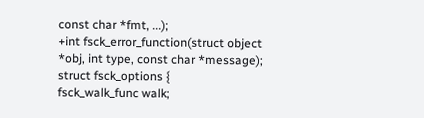const char *fmt, ...);
+int fsck_error_function(struct object *obj, int type, const char *message);
struct fsck_options {
fsck_walk_func walk;